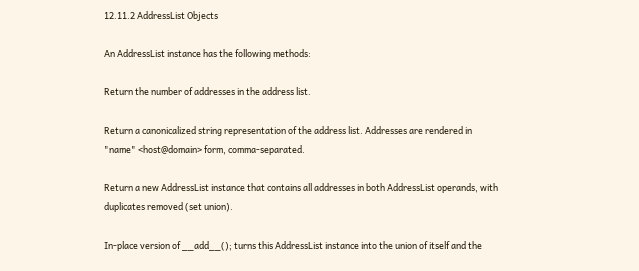12.11.2 AddressList Objects

An AddressList instance has the following methods:

Return the number of addresses in the address list.

Return a canonicalized string representation of the address list. Addresses are rendered in "name" <host@domain> form, comma-separated.

Return a new AddressList instance that contains all addresses in both AddressList operands, with duplicates removed (set union).

In-place version of __add__(); turns this AddressList instance into the union of itself and the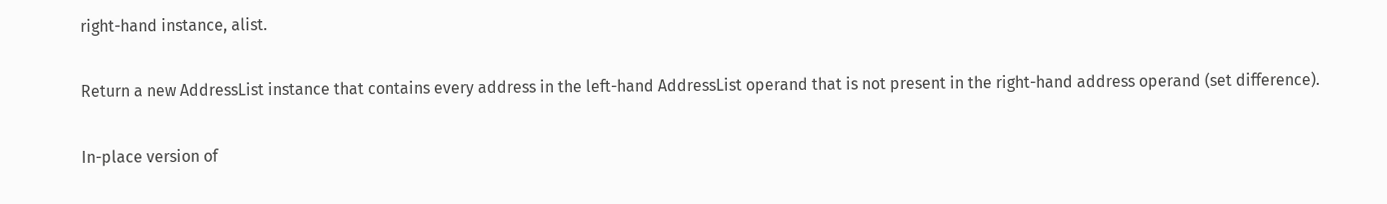right-hand instance, alist.

Return a new AddressList instance that contains every address in the left-hand AddressList operand that is not present in the right-hand address operand (set difference).

In-place version of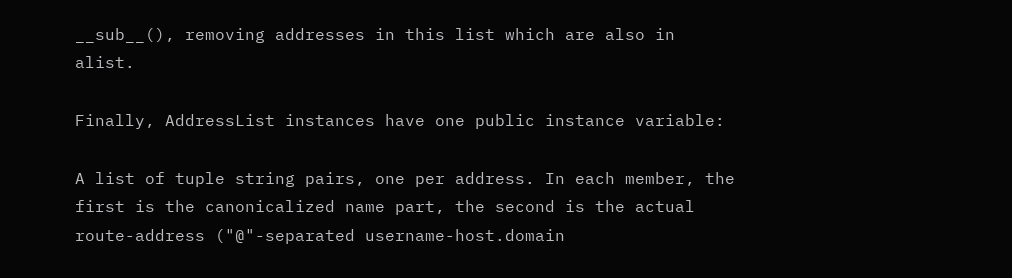__sub__(), removing addresses in this list which are also in alist.

Finally, AddressList instances have one public instance variable:

A list of tuple string pairs, one per address. In each member, the first is the canonicalized name part, the second is the actual route-address ("@"-separated username-host.domain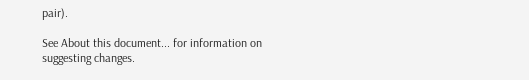pair).

See About this document... for information on suggesting changes.